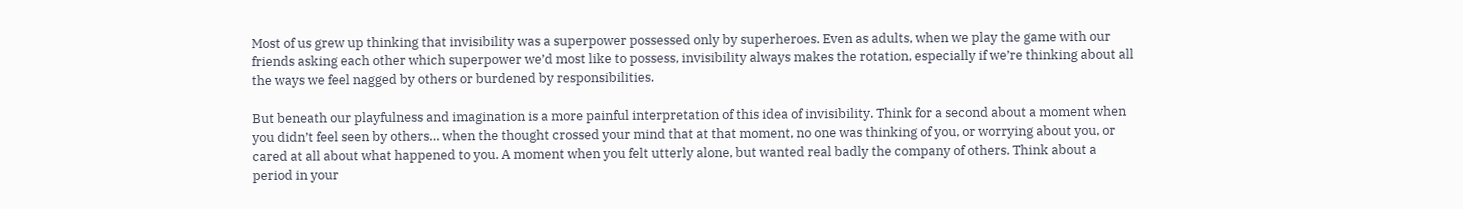Most of us grew up thinking that invisibility was a superpower possessed only by superheroes. Even as adults, when we play the game with our friends asking each other which superpower we’d most like to possess, invisibility always makes the rotation, especially if we’re thinking about all the ways we feel nagged by others or burdened by responsibilities.

But beneath our playfulness and imagination is a more painful interpretation of this idea of invisibility. Think for a second about a moment when you didn’t feel seen by others… when the thought crossed your mind that at that moment, no one was thinking of you, or worrying about you, or cared at all about what happened to you. A moment when you felt utterly alone, but wanted real badly the company of others. Think about a period in your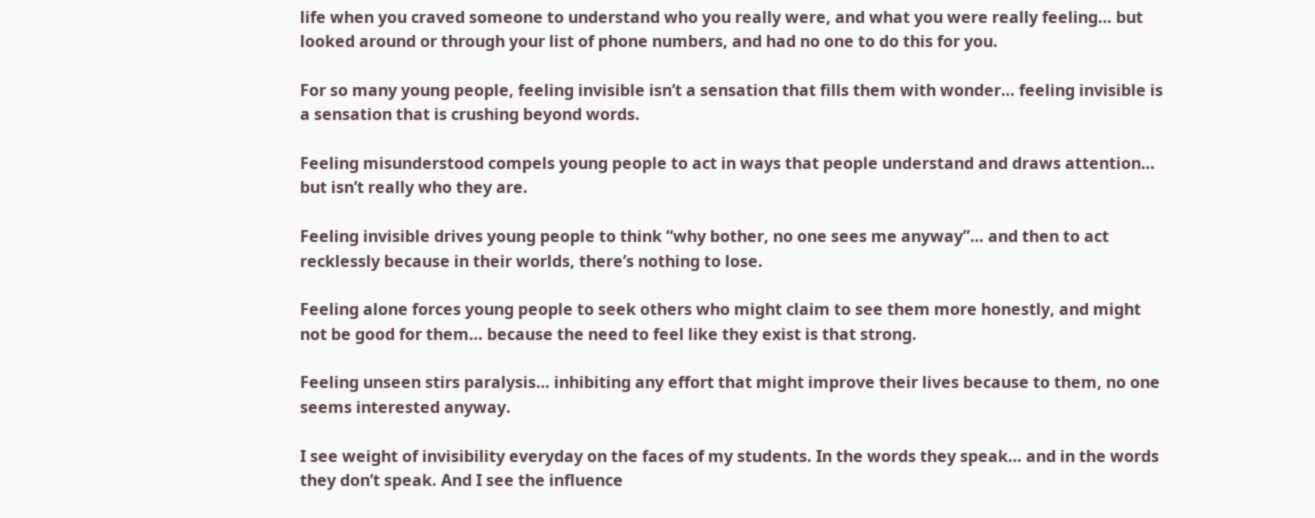life when you craved someone to understand who you really were, and what you were really feeling… but looked around or through your list of phone numbers, and had no one to do this for you.

For so many young people, feeling invisible isn’t a sensation that fills them with wonder… feeling invisible is a sensation that is crushing beyond words.

Feeling misunderstood compels young people to act in ways that people understand and draws attention… but isn’t really who they are.

Feeling invisible drives young people to think “why bother, no one sees me anyway”… and then to act recklessly because in their worlds, there’s nothing to lose.

Feeling alone forces young people to seek others who might claim to see them more honestly, and might not be good for them… because the need to feel like they exist is that strong.

Feeling unseen stirs paralysis… inhibiting any effort that might improve their lives because to them, no one seems interested anyway.

I see weight of invisibility everyday on the faces of my students. In the words they speak… and in the words they don’t speak. And I see the influence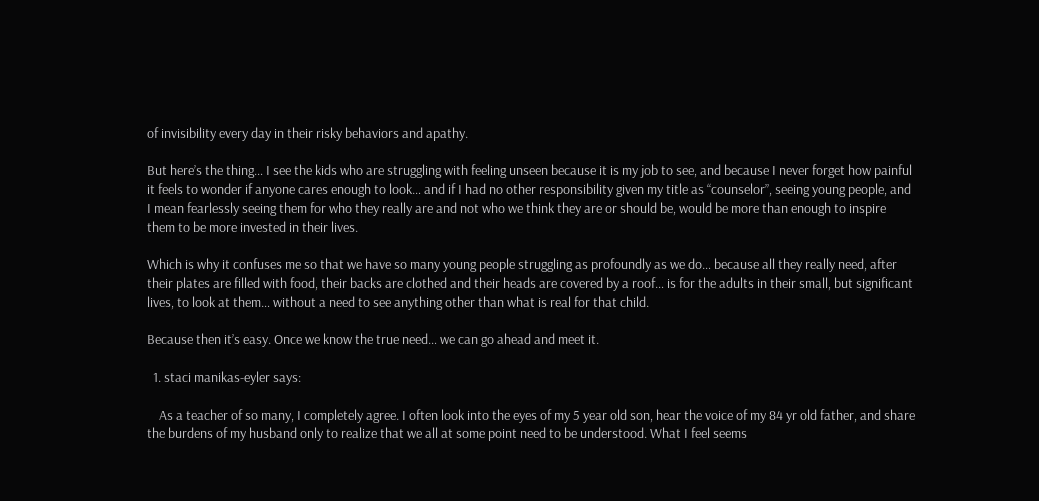of invisibility every day in their risky behaviors and apathy.

But here’s the thing… I see the kids who are struggling with feeling unseen because it is my job to see, and because I never forget how painful it feels to wonder if anyone cares enough to look… and if I had no other responsibility given my title as “counselor”, seeing young people, and I mean fearlessly seeing them for who they really are and not who we think they are or should be, would be more than enough to inspire them to be more invested in their lives.

Which is why it confuses me so that we have so many young people struggling as profoundly as we do… because all they really need, after their plates are filled with food, their backs are clothed and their heads are covered by a roof… is for the adults in their small, but significant lives, to look at them… without a need to see anything other than what is real for that child.

Because then it’s easy. Once we know the true need… we can go ahead and meet it.

  1. staci manikas-eyler says:

    As a teacher of so many, I completely agree. I often look into the eyes of my 5 year old son, hear the voice of my 84 yr old father, and share the burdens of my husband only to realize that we all at some point need to be understood. What I feel seems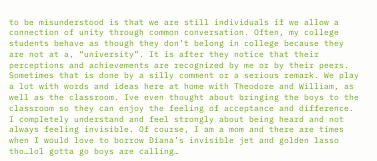to be misunderstood is that we are still individuals if we allow a connection of unity through common conversation. Often, my college students behave as though they don’t belong in college because they are not at a, “university”. It is after they notice that their perceptions and achievements are recognized by me or by their peers. Sometimes that is done by a silly comment or a serious remark. We play a lot with words and ideas here at home with Theodore and William, as well as the classroom. Ive even thought about bringing the boys to the classroom so they can enjoy the feeling of acceptance and difference. I completely understand and feel strongly about being heard and not always feeling invisible. Of course, I am a mom and there are times when I would love to borrow Diana’s invisible jet and golden lasso tho…lol gotta go boys are calling…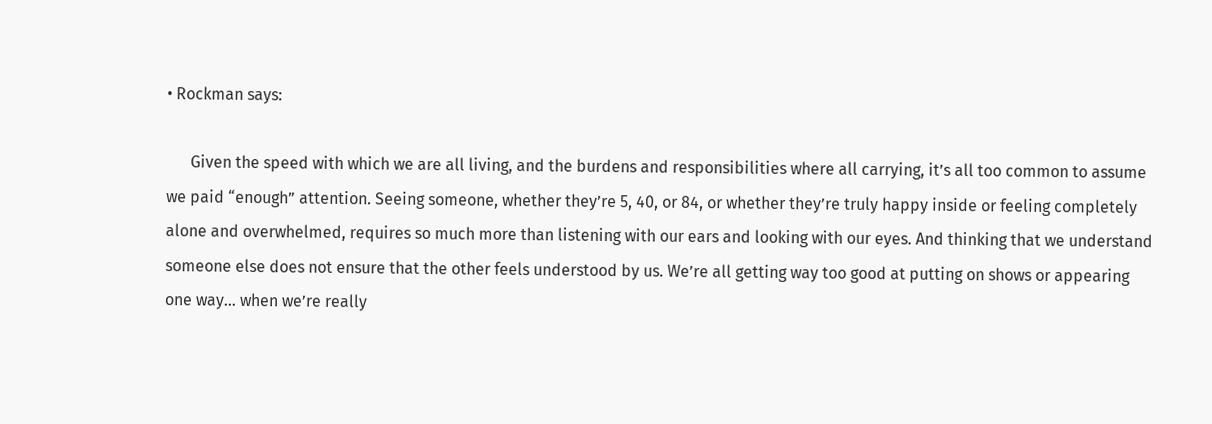• Rockman says:

      Given the speed with which we are all living, and the burdens and responsibilities where all carrying, it’s all too common to assume we paid “enough” attention. Seeing someone, whether they’re 5, 40, or 84, or whether they’re truly happy inside or feeling completely alone and overwhelmed, requires so much more than listening with our ears and looking with our eyes. And thinking that we understand someone else does not ensure that the other feels understood by us. We’re all getting way too good at putting on shows or appearing one way… when we’re really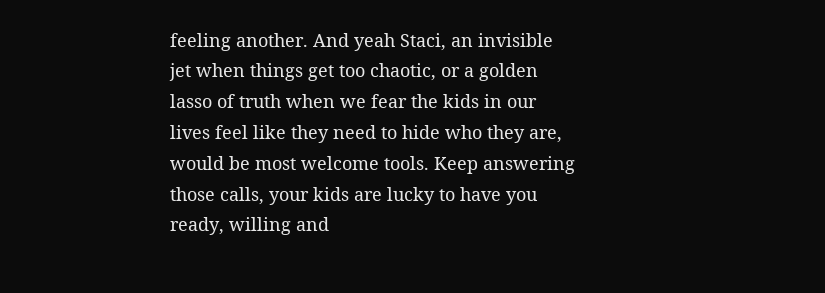feeling another. And yeah Staci, an invisible jet when things get too chaotic, or a golden lasso of truth when we fear the kids in our lives feel like they need to hide who they are, would be most welcome tools. Keep answering those calls, your kids are lucky to have you ready, willing and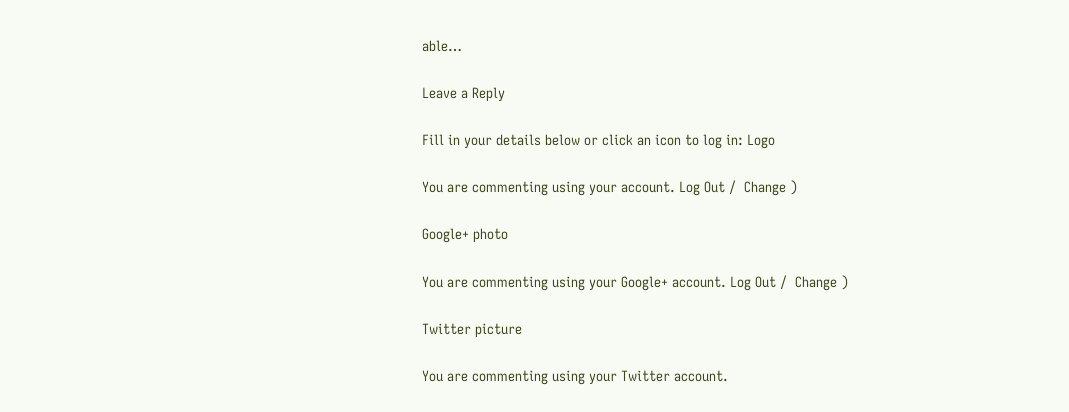able…

Leave a Reply

Fill in your details below or click an icon to log in: Logo

You are commenting using your account. Log Out /  Change )

Google+ photo

You are commenting using your Google+ account. Log Out /  Change )

Twitter picture

You are commenting using your Twitter account.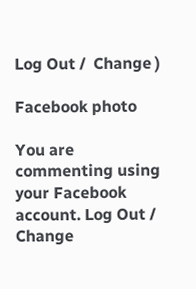Log Out /  Change )

Facebook photo

You are commenting using your Facebook account. Log Out /  Change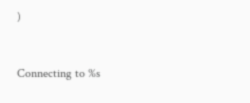)


Connecting to %s